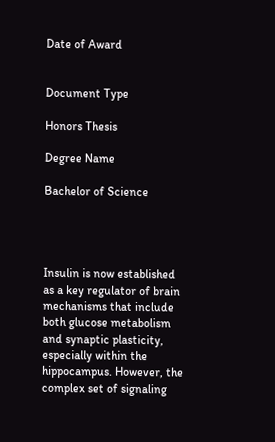Date of Award


Document Type

Honors Thesis

Degree Name

Bachelor of Science




Insulin is now established as a key regulator of brain mechanisms that include both glucose metabolism and synaptic plasticity, especially within the hippocampus. However, the complex set of signaling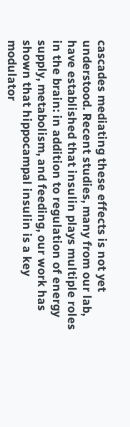cascades mediating these effects is not yet understood. Recent studies, many from our lab, have established that insulin plays multiple roles in the brain: in addition to regulation of energy supply, metabolism, and feeding, our work has shown that hippocampal insulin is a key modulator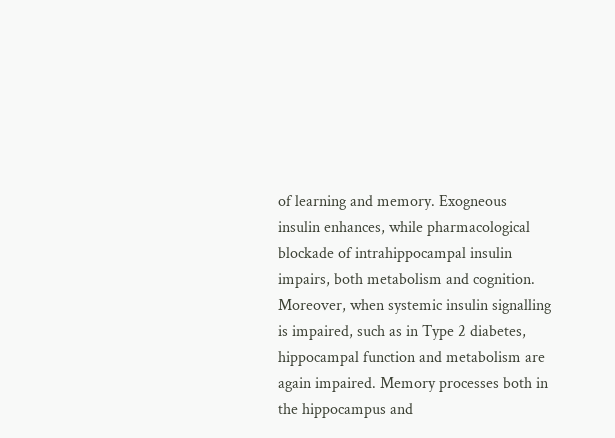of learning and memory. Exogneous insulin enhances, while pharmacological blockade of intrahippocampal insulin impairs, both metabolism and cognition. Moreover, when systemic insulin signalling is impaired, such as in Type 2 diabetes, hippocampal function and metabolism are again impaired. Memory processes both in the hippocampus and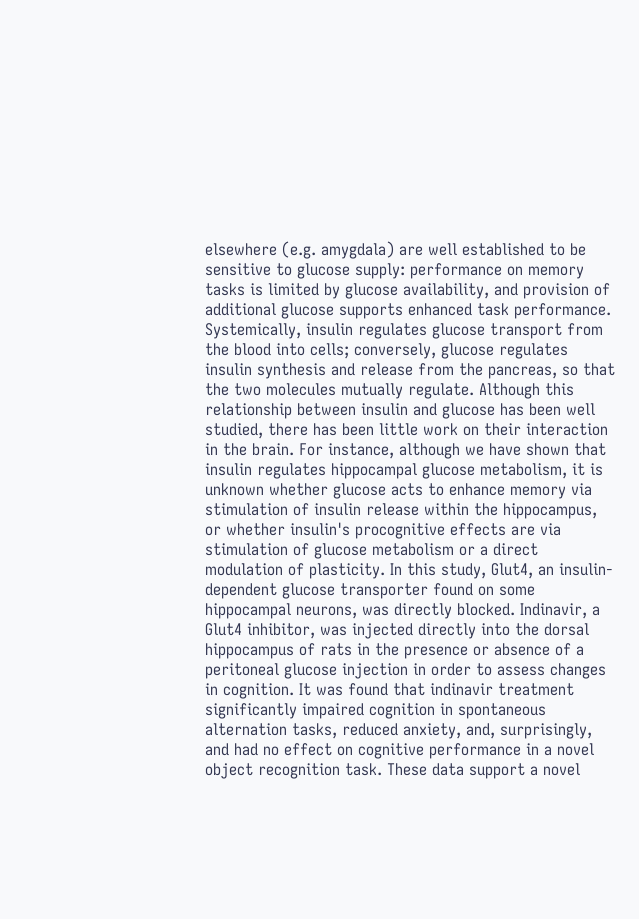elsewhere (e.g. amygdala) are well established to be sensitive to glucose supply: performance on memory tasks is limited by glucose availability, and provision of additional glucose supports enhanced task performance. Systemically, insulin regulates glucose transport from the blood into cells; conversely, glucose regulates insulin synthesis and release from the pancreas, so that the two molecules mutually regulate. Although this relationship between insulin and glucose has been well studied, there has been little work on their interaction in the brain. For instance, although we have shown that insulin regulates hippocampal glucose metabolism, it is unknown whether glucose acts to enhance memory via stimulation of insulin release within the hippocampus, or whether insulin's procognitive effects are via stimulation of glucose metabolism or a direct modulation of plasticity. In this study, Glut4, an insulin-dependent glucose transporter found on some hippocampal neurons, was directly blocked. Indinavir, a Glut4 inhibitor, was injected directly into the dorsal hippocampus of rats in the presence or absence of a peritoneal glucose injection in order to assess changes in cognition. It was found that indinavir treatment significantly impaired cognition in spontaneous alternation tasks, reduced anxiety, and, surprisingly, and had no effect on cognitive performance in a novel object recognition task. These data support a novel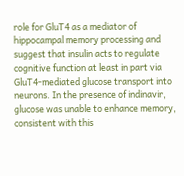role for GluT4 as a mediator of hippocampal memory processing and suggest that insulin acts to regulate cognitive function at least in part via GluT4-mediated glucose transport into neurons. In the presence of indinavir, glucose was unable to enhance memory, consistent with this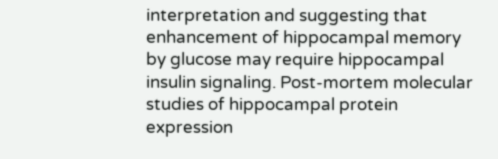interpretation and suggesting that enhancement of hippocampal memory by glucose may require hippocampal insulin signaling. Post-mortem molecular studies of hippocampal protein expression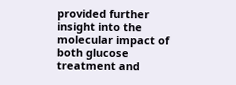provided further insight into the molecular impact of both glucose treatment and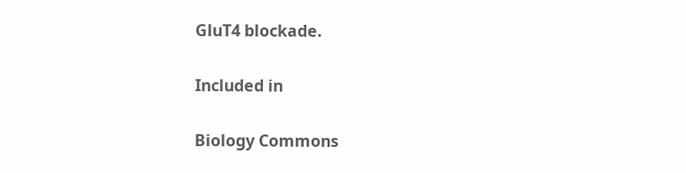GluT4 blockade.

Included in

Biology Commons